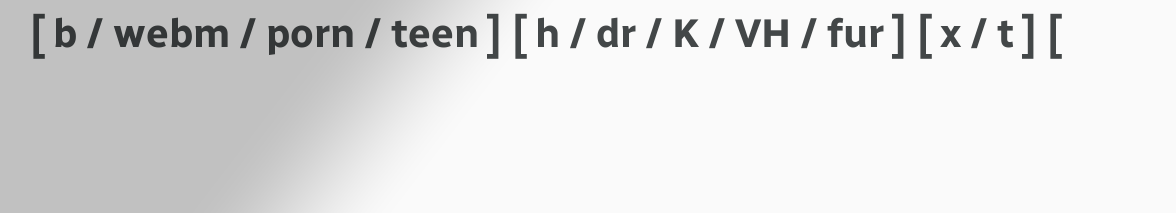[ b / webm / porn / teen ] [ h / dr / K / VH / fur ] [ x / t ] [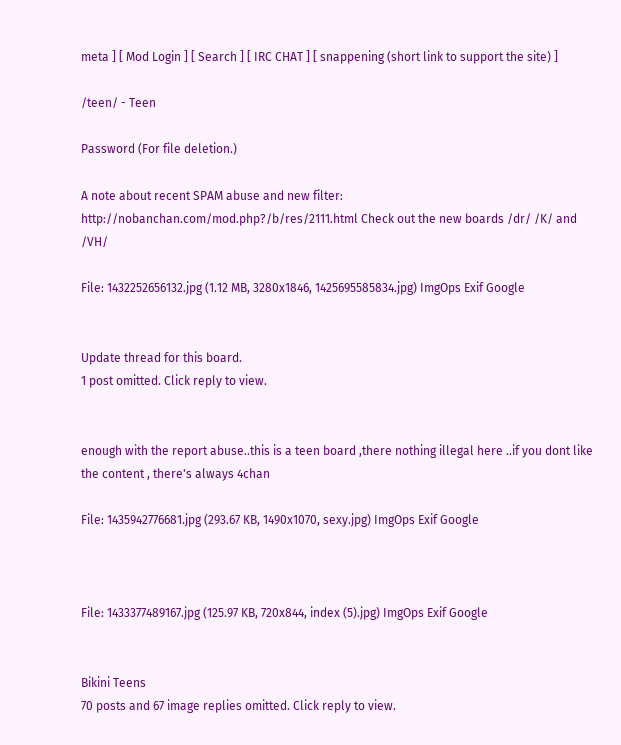meta ] [ Mod Login ] [ Search ] [ IRC CHAT ] [ snappening (short link to support the site) ]

/teen/ - Teen

Password (For file deletion.)

A note about recent SPAM abuse and new filter: http://nobanchan.com/mod.php?/b/res/2111.html Check out the new boards /dr/ /K/ and /VH/

File: 1432252656132.jpg (1.12 MB, 3280x1846, 1425695585834.jpg) ImgOps Exif Google


Update thread for this board.
1 post omitted. Click reply to view.


enough with the report abuse..this is a teen board ,there nothing illegal here ..if you dont like the content , there's always 4chan

File: 1435942776681.jpg (293.67 KB, 1490x1070, sexy.jpg) ImgOps Exif Google



File: 1433377489167.jpg (125.97 KB, 720x844, index (5).jpg) ImgOps Exif Google


Bikini Teens
70 posts and 67 image replies omitted. Click reply to view.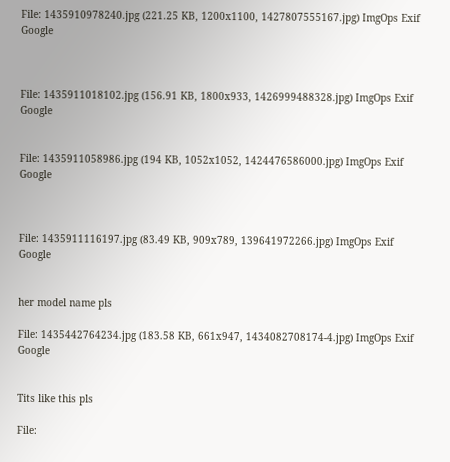File: 1435910978240.jpg (221.25 KB, 1200x1100, 1427807555167.jpg) ImgOps Exif Google



File: 1435911018102.jpg (156.91 KB, 1800x933, 1426999488328.jpg) ImgOps Exif Google


File: 1435911058986.jpg (194 KB, 1052x1052, 1424476586000.jpg) ImgOps Exif Google



File: 1435911116197.jpg (83.49 KB, 909x789, 139641972266.jpg) ImgOps Exif Google


her model name pls

File: 1435442764234.jpg (183.58 KB, 661x947, 1434082708174-4.jpg) ImgOps Exif Google


Tits like this pls

File: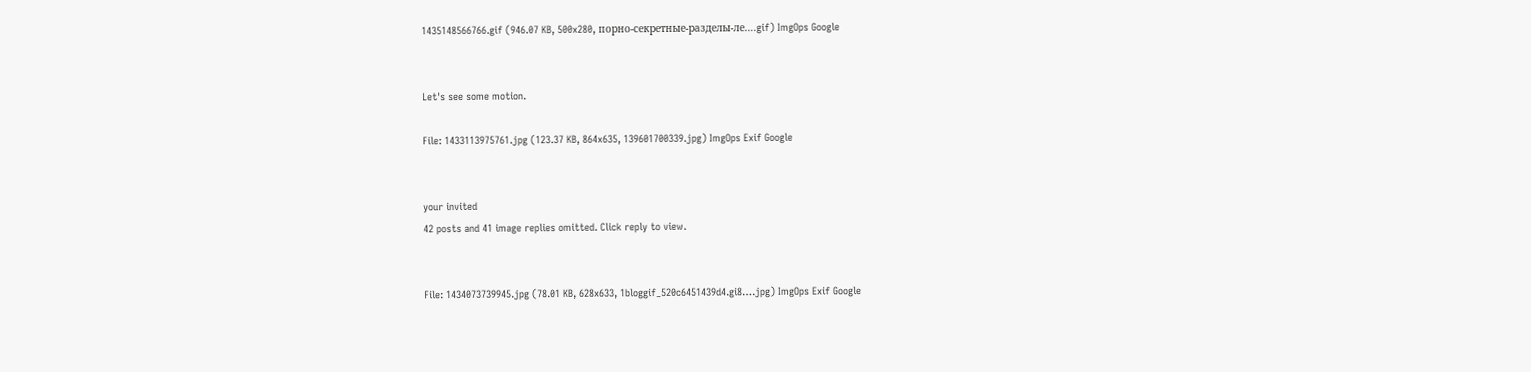1435148566766.gif (946.07 KB, 500x280, порно-секретные-разделы-ле….gif) ImgOps Google


Let's see some motion.

File: 1433113975761.jpg (123.37 KB, 864x635, 139601700339.jpg) ImgOps Exif Google


your invited
42 posts and 41 image replies omitted. Click reply to view.


File: 1434073739945.jpg (78.01 KB, 628x633, 1bloggif_520c6451439d4.gi8….jpg) ImgOps Exif Google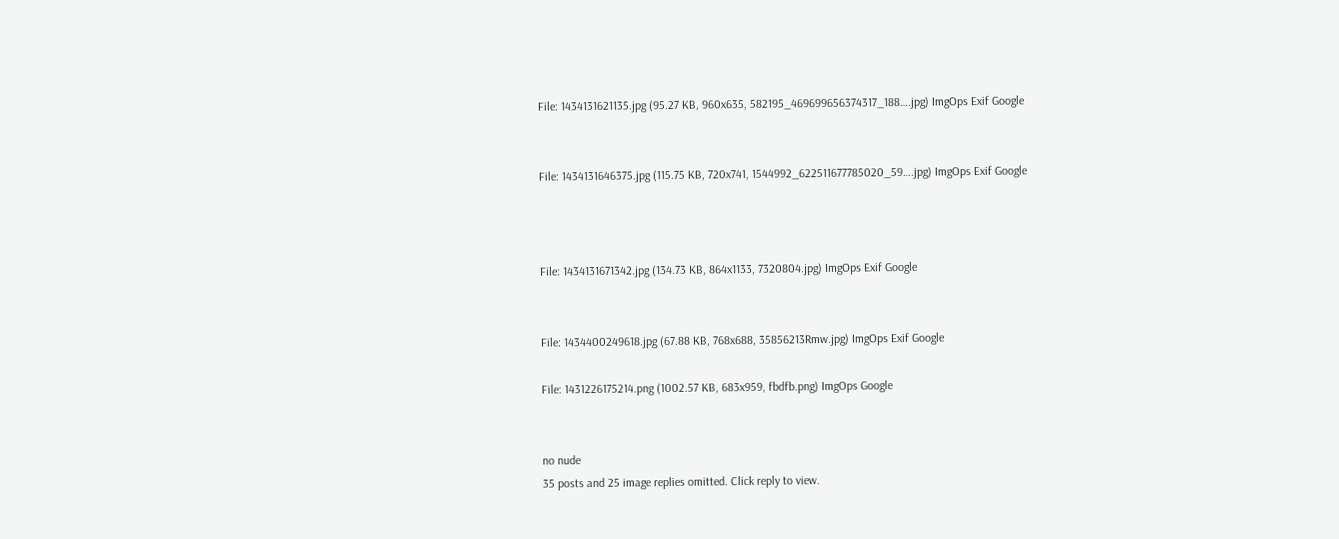File: 1434131621135.jpg (95.27 KB, 960x635, 582195_469699656374317_188….jpg) ImgOps Exif Google


File: 1434131646375.jpg (115.75 KB, 720x741, 1544992_622511677785020_59….jpg) ImgOps Exif Google



File: 1434131671342.jpg (134.73 KB, 864x1133, 7320804.jpg) ImgOps Exif Google


File: 1434400249618.jpg (67.88 KB, 768x688, 35856213Rmw.jpg) ImgOps Exif Google

File: 1431226175214.png (1002.57 KB, 683x959, fbdfb.png) ImgOps Google


no nude
35 posts and 25 image replies omitted. Click reply to view.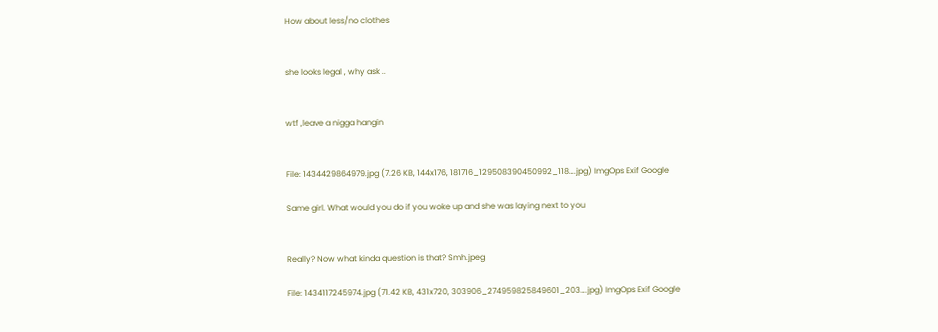How about less/no clothes


she looks legal , why ask ..


wtf ,leave a nigga hangin


File: 1434429864979.jpg (7.26 KB, 144x176, 181716_129508390450992_118….jpg) ImgOps Exif Google

Same girl. What would you do if you woke up and she was laying next to you


Really? Now what kinda question is that? Smh.jpeg

File: 1434117245974.jpg (71.42 KB, 431x720, 303906_274959825849601_203….jpg) ImgOps Exif Google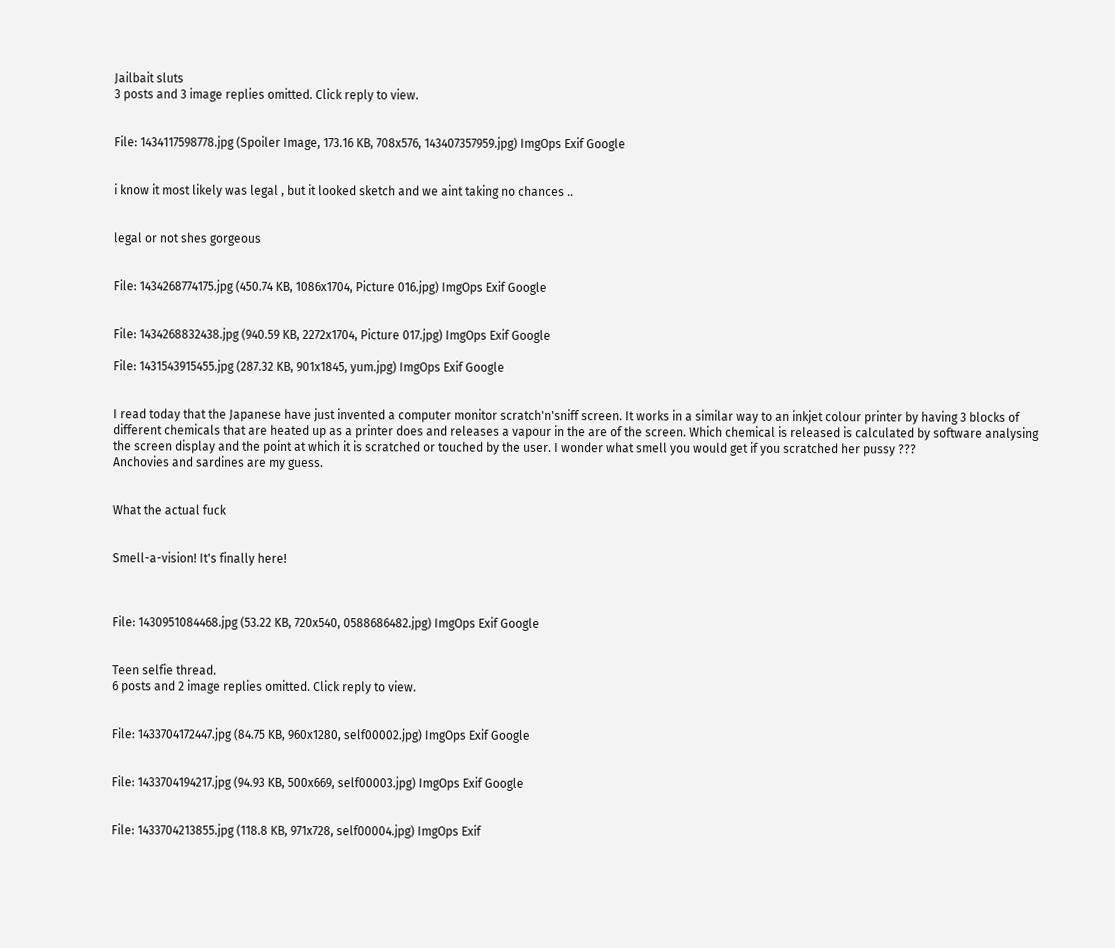Jailbait sluts
3 posts and 3 image replies omitted. Click reply to view.


File: 1434117598778.jpg (Spoiler Image, 173.16 KB, 708x576, 143407357959.jpg) ImgOps Exif Google


i know it most likely was legal , but it looked sketch and we aint taking no chances ..


legal or not shes gorgeous


File: 1434268774175.jpg (450.74 KB, 1086x1704, Picture 016.jpg) ImgOps Exif Google


File: 1434268832438.jpg (940.59 KB, 2272x1704, Picture 017.jpg) ImgOps Exif Google

File: 1431543915455.jpg (287.32 KB, 901x1845, yum.jpg) ImgOps Exif Google


I read today that the Japanese have just invented a computer monitor scratch'n'sniff screen. It works in a similar way to an inkjet colour printer by having 3 blocks of different chemicals that are heated up as a printer does and releases a vapour in the are of the screen. Which chemical is released is calculated by software analysing the screen display and the point at which it is scratched or touched by the user. I wonder what smell you would get if you scratched her pussy ???
Anchovies and sardines are my guess.


What the actual fuck


Smell-a-vision! It's finally here!



File: 1430951084468.jpg (53.22 KB, 720x540, 0588686482.jpg) ImgOps Exif Google


Teen selfie thread.
6 posts and 2 image replies omitted. Click reply to view.


File: 1433704172447.jpg (84.75 KB, 960x1280, self00002.jpg) ImgOps Exif Google


File: 1433704194217.jpg (94.93 KB, 500x669, self00003.jpg) ImgOps Exif Google


File: 1433704213855.jpg (118.8 KB, 971x728, self00004.jpg) ImgOps Exif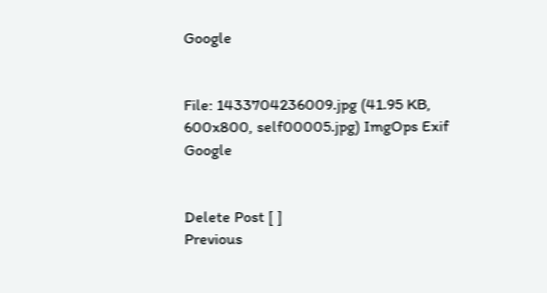Google


File: 1433704236009.jpg (41.95 KB, 600x800, self00005.jpg) ImgOps Exif Google


Delete Post [ ]
Previous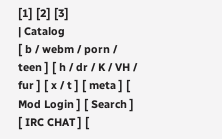[1] [2] [3]
| Catalog
[ b / webm / porn / teen ] [ h / dr / K / VH / fur ] [ x / t ] [ meta ] [ Mod Login ] [ Search ] [ IRC CHAT ] [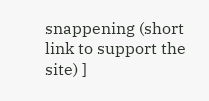snappening (short link to support the site) ]